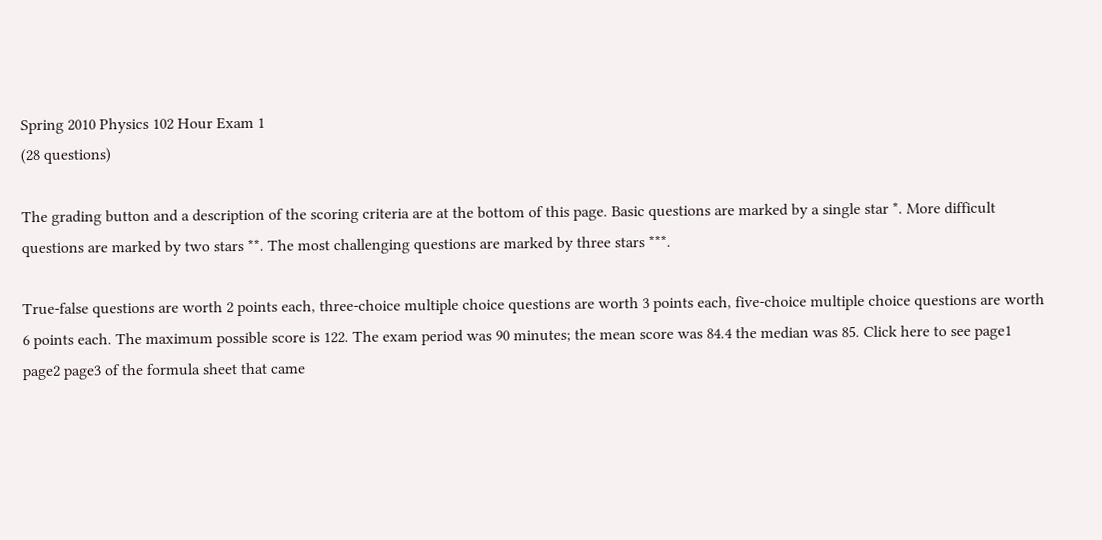Spring 2010 Physics 102 Hour Exam 1
(28 questions)

The grading button and a description of the scoring criteria are at the bottom of this page. Basic questions are marked by a single star *. More difficult questions are marked by two stars **. The most challenging questions are marked by three stars ***.

True-false questions are worth 2 points each, three-choice multiple choice questions are worth 3 points each, five-choice multiple choice questions are worth 6 points each. The maximum possible score is 122. The exam period was 90 minutes; the mean score was 84.4 the median was 85. Click here to see page1 page2 page3 of the formula sheet that came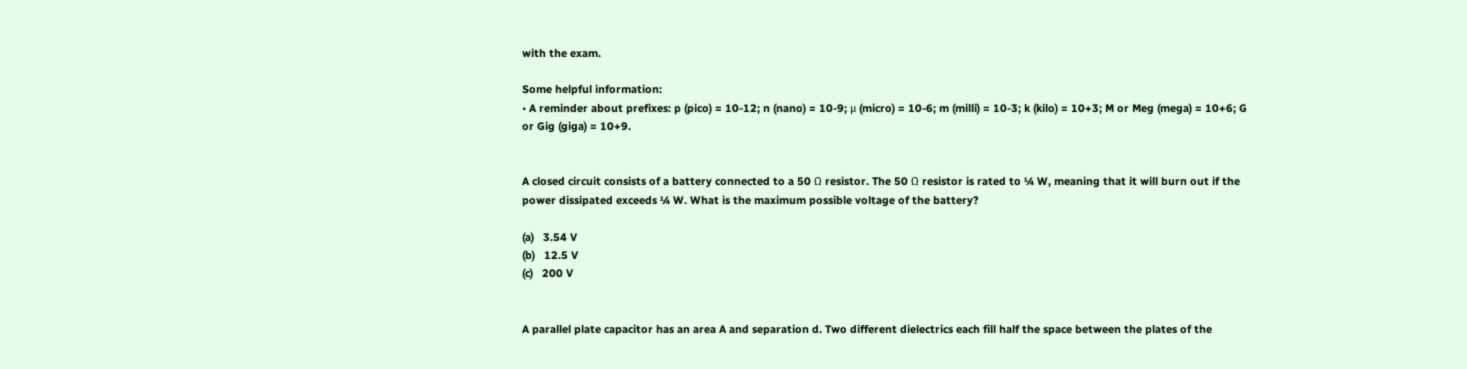with the exam.

Some helpful information:
• A reminder about prefixes: p (pico) = 10-12; n (nano) = 10-9; μ (micro) = 10-6; m (milli) = 10-3; k (kilo) = 10+3; M or Meg (mega) = 10+6; G or Gig (giga) = 10+9.


A closed circuit consists of a battery connected to a 50 Ω resistor. The 50 Ω resistor is rated to ¼ W, meaning that it will burn out if the power dissipated exceeds ¼ W. What is the maximum possible voltage of the battery?

(a)   3.54 V
(b)   12.5 V
(c)   200 V


A parallel plate capacitor has an area A and separation d. Two different dielectrics each fill half the space between the plates of the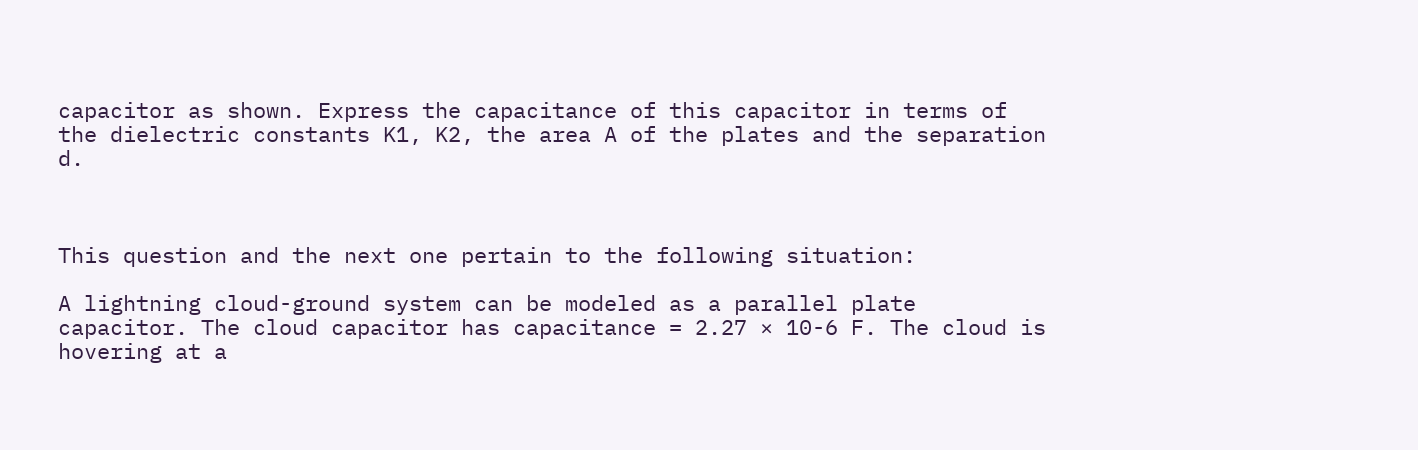capacitor as shown. Express the capacitance of this capacitor in terms of the dielectric constants K1, K2, the area A of the plates and the separation d.



This question and the next one pertain to the following situation:

A lightning cloud-ground system can be modeled as a parallel plate capacitor. The cloud capacitor has capacitance = 2.27 × 10-6 F. The cloud is hovering at a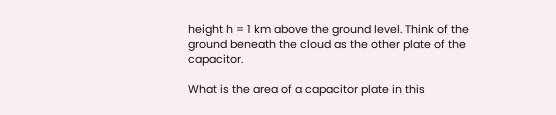height h = 1 km above the ground level. Think of the ground beneath the cloud as the other plate of the capacitor.

What is the area of a capacitor plate in this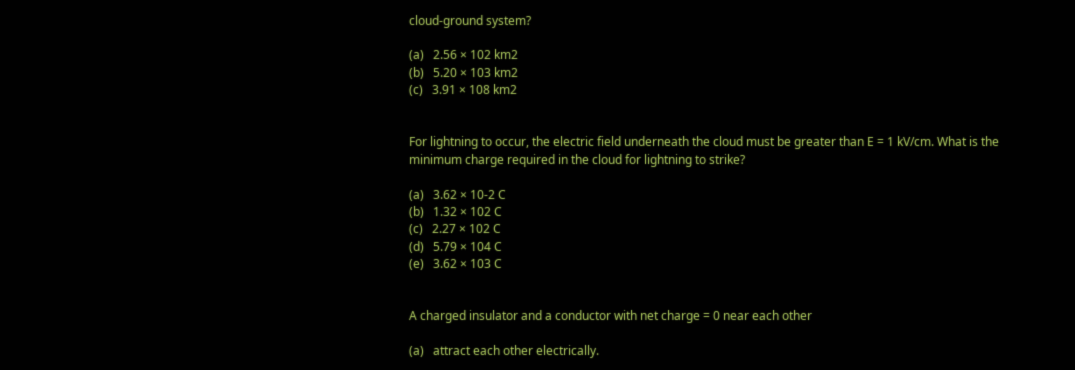cloud-ground system?

(a)   2.56 × 102 km2
(b)   5.20 × 103 km2
(c)   3.91 × 108 km2


For lightning to occur, the electric field underneath the cloud must be greater than E = 1 kV/cm. What is the minimum charge required in the cloud for lightning to strike?

(a)   3.62 × 10-2 C
(b)   1.32 × 102 C
(c)   2.27 × 102 C
(d)   5.79 × 104 C
(e)   3.62 × 103 C


A charged insulator and a conductor with net charge = 0 near each other

(a)   attract each other electrically.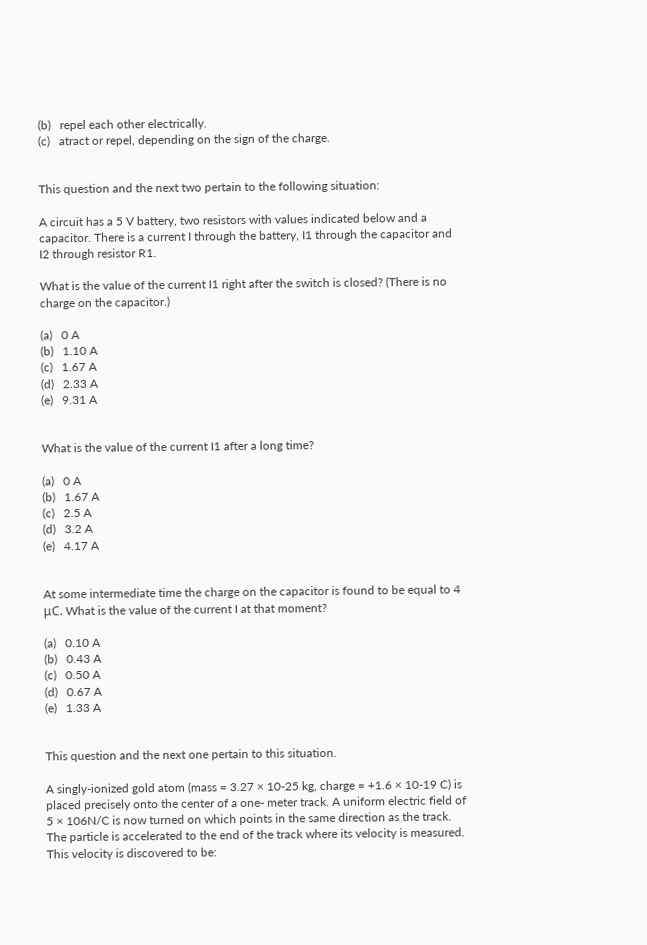(b)   repel each other electrically.
(c)   atract or repel, depending on the sign of the charge.


This question and the next two pertain to the following situation:

A circuit has a 5 V battery, two resistors with values indicated below and a capacitor. There is a current I through the battery, I1 through the capacitor and I2 through resistor R1.

What is the value of the current I1 right after the switch is closed? (There is no charge on the capacitor.)

(a)   0 A
(b)   1.10 A
(c)   1.67 A
(d)   2.33 A
(e)   9.31 A


What is the value of the current I1 after a long time?

(a)   0 A
(b)   1.67 A
(c)   2.5 A
(d)   3.2 A
(e)   4.17 A


At some intermediate time the charge on the capacitor is found to be equal to 4 μC. What is the value of the current I at that moment?

(a)   0.10 A
(b)   0.43 A
(c)   0.50 A
(d)   0.67 A
(e)   1.33 A


This question and the next one pertain to this situation.

A singly-ionized gold atom (mass = 3.27 × 10-25 kg, charge = +1.6 × 10-19 C) is placed precisely onto the center of a one- meter track. A uniform electric field of 5 × 106N/C is now turned on which points in the same direction as the track. The particle is accelerated to the end of the track where its velocity is measured. This velocity is discovered to be: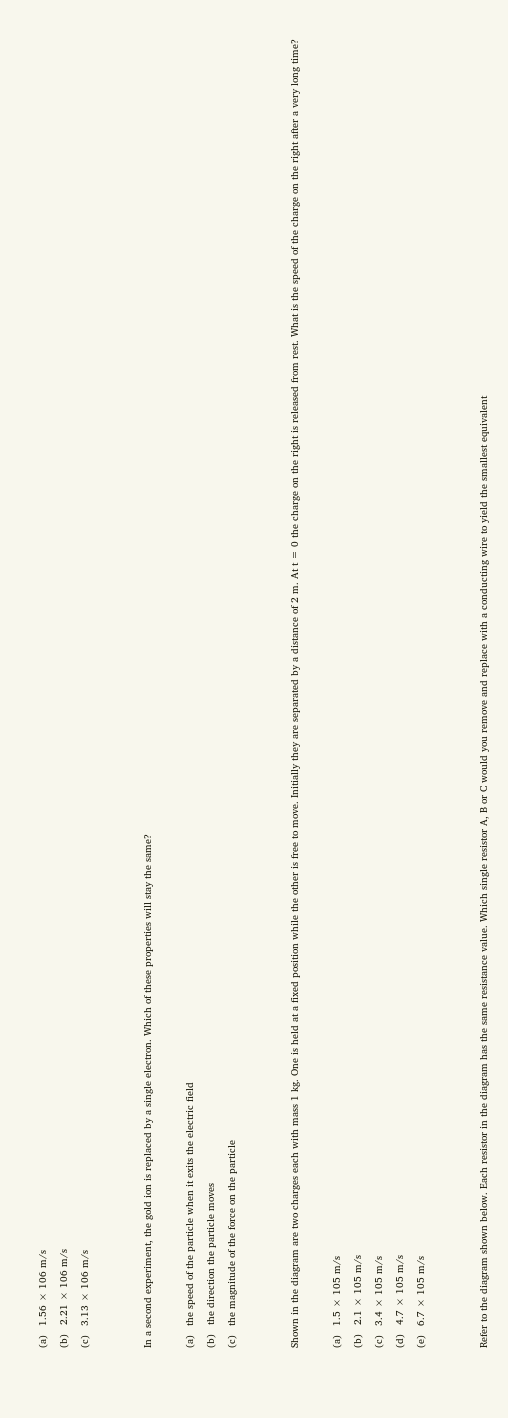(a)   1.56 × 106 m/s
(b)   2.21 × 106 m/s
(c)   3.13 × 106 m/s


In a second experiment, the gold ion is replaced by a single electron. Which of these properties will stay the same?

(a)   the speed of the particle when it exits the electric field
(b)   the direction the particle moves
(c)   the magnitude of the force on the particle


Shown in the diagram are two charges each with mass 1 kg. One is held at a fixed position while the other is free to move. Initially they are separated by a distance of 2 m. At t = 0 the charge on the right is released from rest. What is the speed of the charge on the right after a very long time?

(a)   1.5 × 105 m/s
(b)   2.1 × 105 m/s
(c)   3.4 × 105 m/s
(d)   4.7 × 105 m/s
(e)   6.7 × 105 m/s


Refer to the diagram shown below. Each resistor in the diagram has the same resistance value. Which single resistor A, B or C would you remove and replace with a conducting wire to yield the smallest equivalent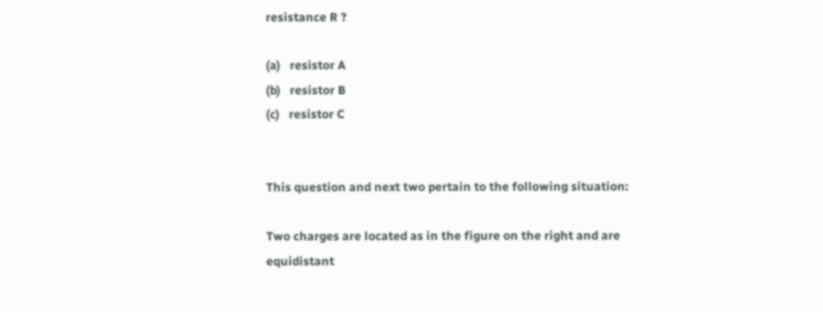resistance R ?

(a)   resistor A
(b)   resistor B
(c)   resistor C


This question and next two pertain to the following situation:

Two charges are located as in the figure on the right and are equidistant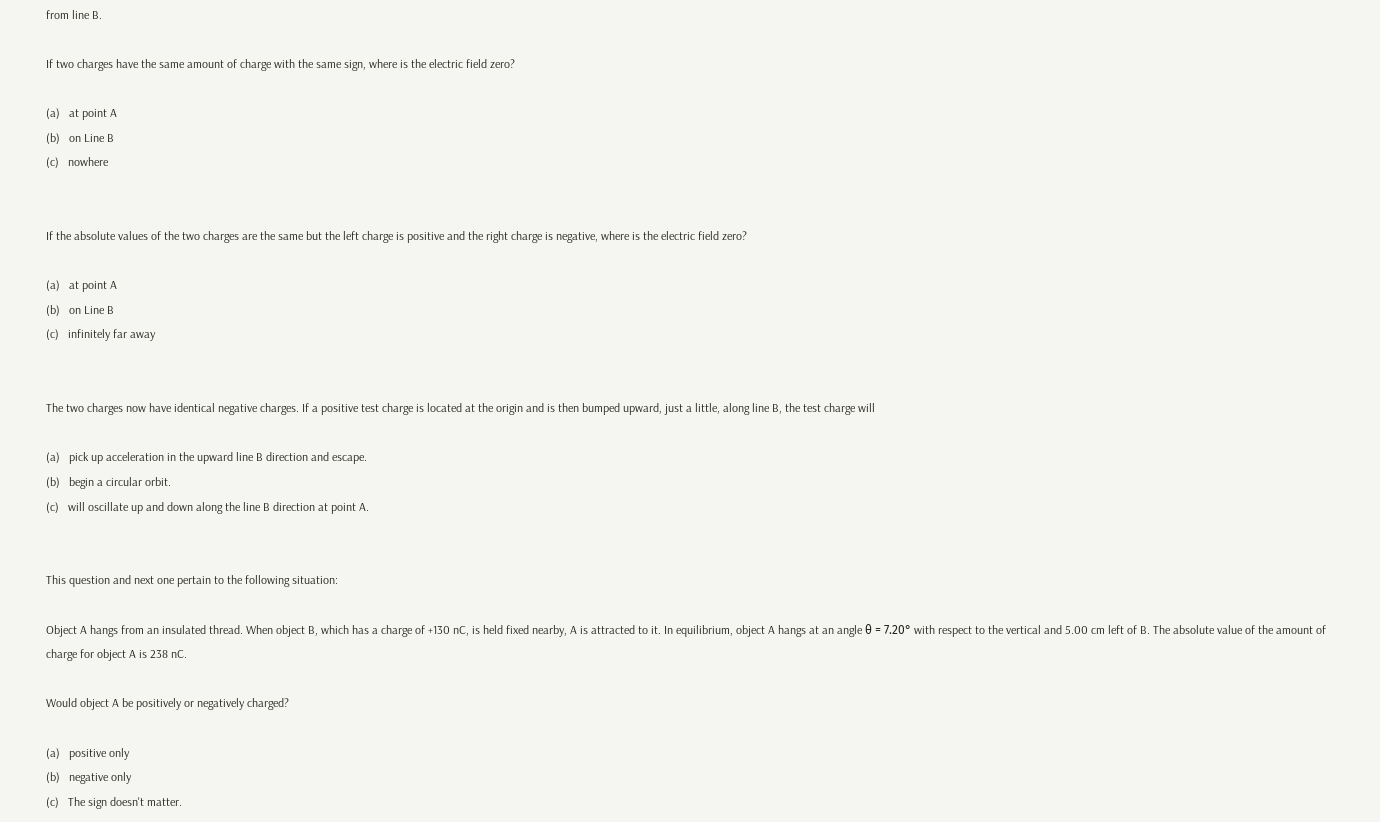from line B.

If two charges have the same amount of charge with the same sign, where is the electric field zero?

(a)   at point A
(b)   on Line B
(c)   nowhere


If the absolute values of the two charges are the same but the left charge is positive and the right charge is negative, where is the electric field zero?

(a)   at point A
(b)   on Line B
(c)   infinitely far away


The two charges now have identical negative charges. If a positive test charge is located at the origin and is then bumped upward, just a little, along line B, the test charge will

(a)   pick up acceleration in the upward line B direction and escape.
(b)   begin a circular orbit.
(c)   will oscillate up and down along the line B direction at point A.


This question and next one pertain to the following situation:

Object A hangs from an insulated thread. When object B, which has a charge of +130 nC, is held fixed nearby, A is attracted to it. In equilibrium, object A hangs at an angle θ = 7.20° with respect to the vertical and 5.00 cm left of B. The absolute value of the amount of charge for object A is 238 nC.

Would object A be positively or negatively charged?

(a)   positive only
(b)   negative only
(c)   The sign doesn't matter.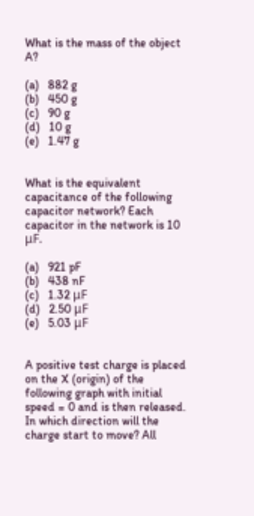What is the mass of the object A?

(a)   882 g
(b)   450 g
(c)   90 g
(d)   10 g
(e)   1.47 g


What is the equivalent capacitance of the following capacitor network? Each capacitor in the network is 10 μF.

(a)   921 pF
(b)   438 nF
(c)   1.32 μF
(d)   2.50 μF
(e)   5.03 μF


A positive test charge is placed on the X (origin) of the following graph with initial speed = 0 and is then released. In which direction will the charge start to move? All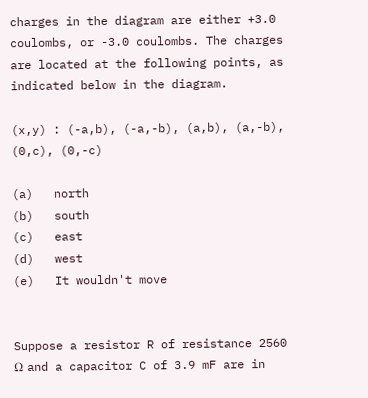charges in the diagram are either +3.0 coulombs, or -3.0 coulombs. The charges are located at the following points, as indicated below in the diagram.

(x,y) : (-a,b), (-a,-b), (a,b), (a,-b), (0,c), (0,-c)

(a)   north
(b)   south
(c)   east
(d)   west
(e)   It wouldn't move


Suppose a resistor R of resistance 2560 Ω and a capacitor C of 3.9 mF are in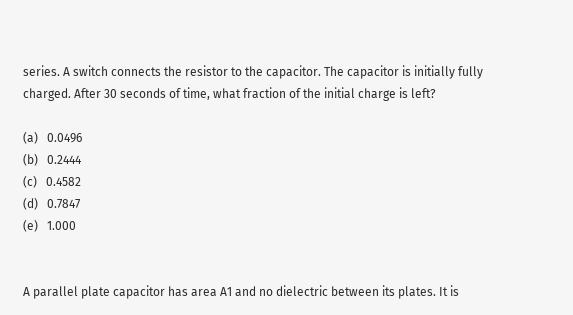series. A switch connects the resistor to the capacitor. The capacitor is initially fully charged. After 30 seconds of time, what fraction of the initial charge is left?

(a)   0.0496
(b)   0.2444
(c)   0.4582
(d)   0.7847
(e)   1.000


A parallel plate capacitor has area A1 and no dielectric between its plates. It is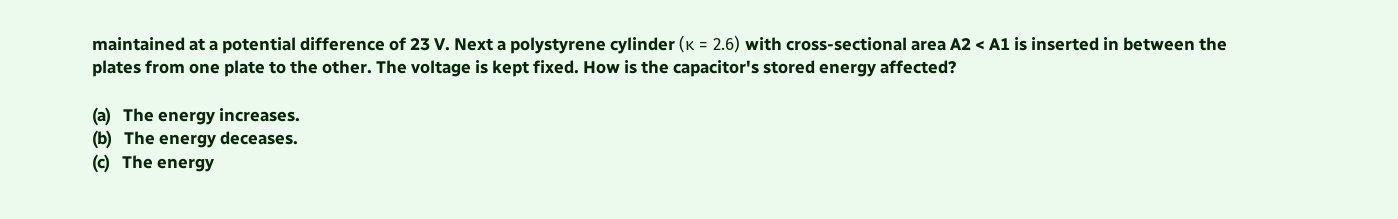maintained at a potential difference of 23 V. Next a polystyrene cylinder (κ = 2.6) with cross-sectional area A2 < A1 is inserted in between the plates from one plate to the other. The voltage is kept fixed. How is the capacitor's stored energy affected?

(a)   The energy increases.
(b)   The energy deceases.
(c)   The energy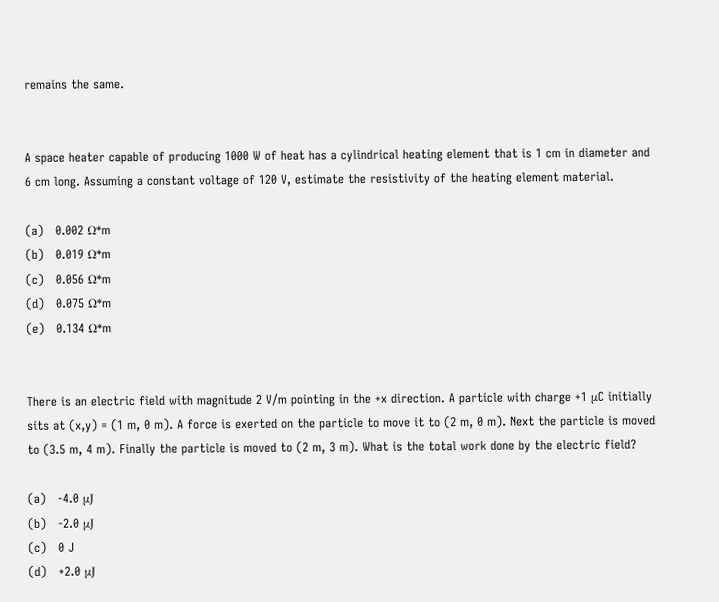remains the same.


A space heater capable of producing 1000 W of heat has a cylindrical heating element that is 1 cm in diameter and 6 cm long. Assuming a constant voltage of 120 V, estimate the resistivity of the heating element material.

(a)   0.002 Ω*m
(b)   0.019 Ω*m
(c)   0.056 Ω*m
(d)   0.075 Ω*m
(e)   0.134 Ω*m


There is an electric field with magnitude 2 V/m pointing in the +x direction. A particle with charge +1 μC initially sits at (x,y) = (1 m, 0 m). A force is exerted on the particle to move it to (2 m, 0 m). Next the particle is moved to (3.5 m, 4 m). Finally the particle is moved to (2 m, 3 m). What is the total work done by the electric field?

(a)   -4.0 μJ
(b)   -2.0 μJ
(c)   0 J
(d)   +2.0 μJ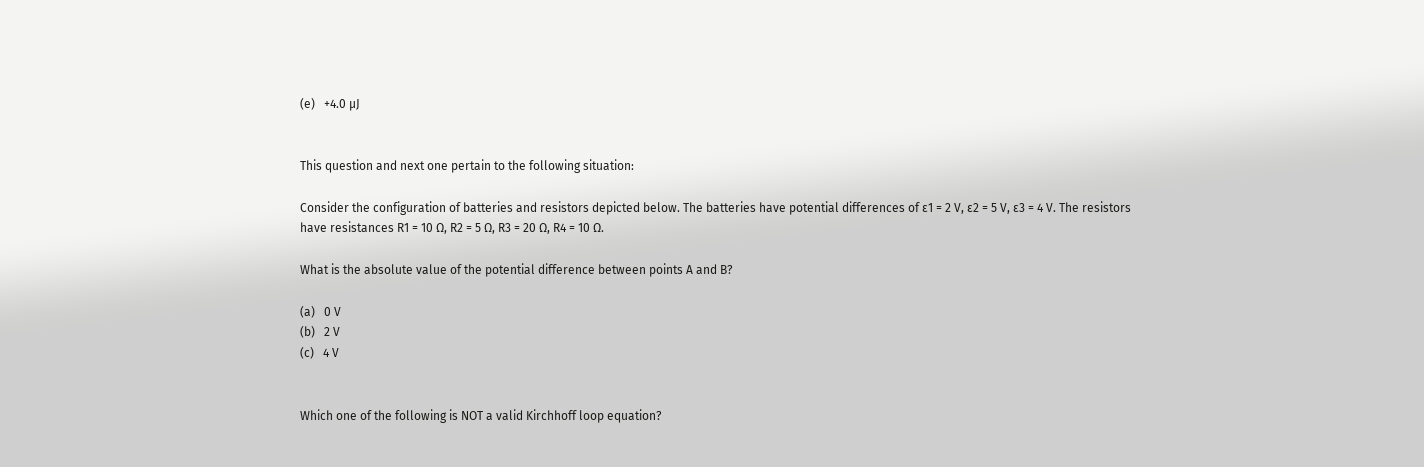(e)   +4.0 μJ


This question and next one pertain to the following situation:

Consider the configuration of batteries and resistors depicted below. The batteries have potential differences of ε1 = 2 V, ε2 = 5 V, ε3 = 4 V. The resistors have resistances R1 = 10 Ω, R2 = 5 Ω, R3 = 20 Ω, R4 = 10 Ω.

What is the absolute value of the potential difference between points A and B?

(a)   0 V
(b)   2 V
(c)   4 V


Which one of the following is NOT a valid Kirchhoff loop equation?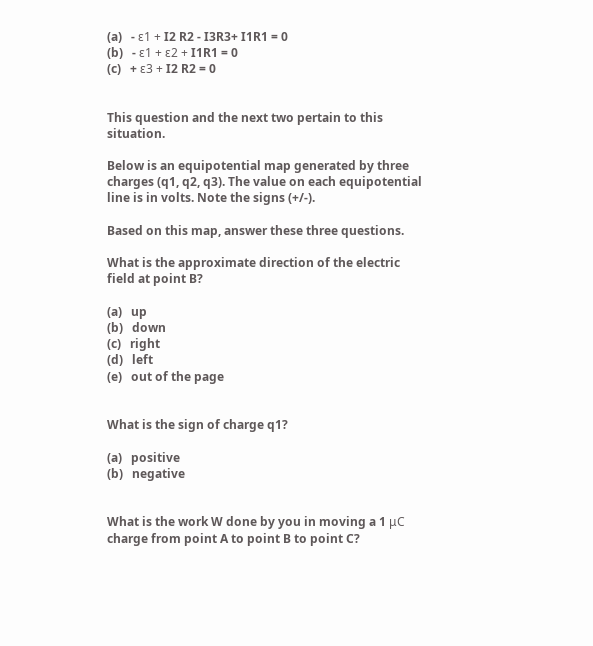(a)   - ε1 + I2 R2 - I3R3+ I1R1 = 0
(b)   - ε1 + ε2 + I1R1 = 0
(c)   + ε3 + I2 R2 = 0


This question and the next two pertain to this situation.

Below is an equipotential map generated by three charges (q1, q2, q3). The value on each equipotential line is in volts. Note the signs (+/-).

Based on this map, answer these three questions.

What is the approximate direction of the electric field at point B?

(a)   up
(b)   down
(c)   right
(d)   left
(e)   out of the page


What is the sign of charge q1?

(a)   positive
(b)   negative


What is the work W done by you in moving a 1 μC charge from point A to point B to point C?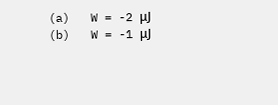(a)   W = -2 μJ
(b)   W = -1 μJ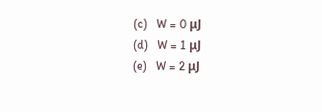(c)   W = 0 μJ
(d)   W = 1 μJ
(e)   W = 2 μJ